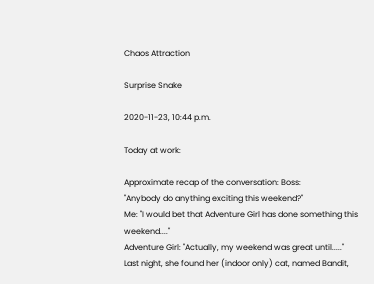Chaos Attraction

Surprise Snake

2020-11-23, 10:44 p.m.

Today at work:

Approximate recap of the conversation: Boss:
"Anybody do anything exciting this weekend?"
Me: "I would bet that Adventure Girl has done something this weekend...."
Adventure Girl: "Actually, my weekend was great until....."
Last night, she found her (indoor only) cat, named Bandit,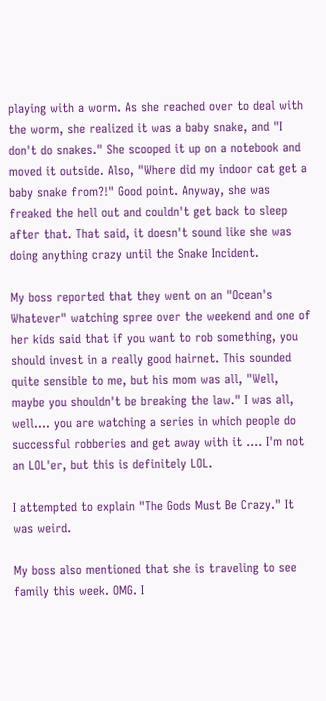playing with a worm. As she reached over to deal with the worm, she realized it was a baby snake, and "I don't do snakes." She scooped it up on a notebook and moved it outside. Also, "Where did my indoor cat get a baby snake from?!" Good point. Anyway, she was freaked the hell out and couldn't get back to sleep after that. That said, it doesn't sound like she was doing anything crazy until the Snake Incident.

My boss reported that they went on an "Ocean's Whatever" watching spree over the weekend and one of her kids said that if you want to rob something, you should invest in a really good hairnet. This sounded quite sensible to me, but his mom was all, "Well, maybe you shouldn't be breaking the law." I was all, well.... you are watching a series in which people do successful robberies and get away with it .... I'm not an LOL'er, but this is definitely LOL.

I attempted to explain "The Gods Must Be Crazy." It was weird.

My boss also mentioned that she is traveling to see family this week. OMG. I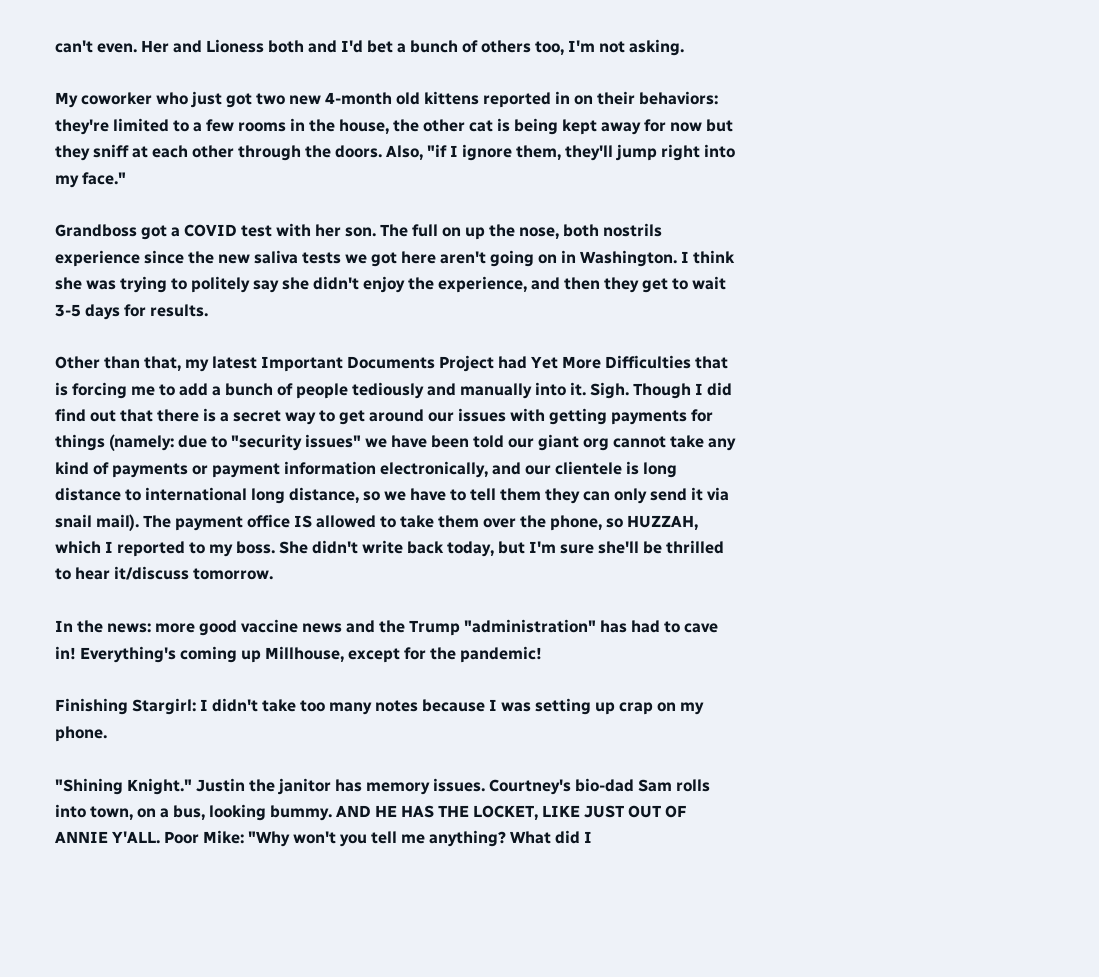can't even. Her and Lioness both and I'd bet a bunch of others too, I'm not asking.

My coworker who just got two new 4-month old kittens reported in on their behaviors: they're limited to a few rooms in the house, the other cat is being kept away for now but they sniff at each other through the doors. Also, "if I ignore them, they'll jump right into my face."

Grandboss got a COVID test with her son. The full on up the nose, both nostrils experience since the new saliva tests we got here aren't going on in Washington. I think she was trying to politely say she didn't enjoy the experience, and then they get to wait 3-5 days for results.

Other than that, my latest Important Documents Project had Yet More Difficulties that is forcing me to add a bunch of people tediously and manually into it. Sigh. Though I did find out that there is a secret way to get around our issues with getting payments for things (namely: due to "security issues" we have been told our giant org cannot take any kind of payments or payment information electronically, and our clientele is long distance to international long distance, so we have to tell them they can only send it via snail mail). The payment office IS allowed to take them over the phone, so HUZZAH, which I reported to my boss. She didn't write back today, but I'm sure she'll be thrilled to hear it/discuss tomorrow.

In the news: more good vaccine news and the Trump "administration" has had to cave in! Everything's coming up Millhouse, except for the pandemic!

Finishing Stargirl: I didn't take too many notes because I was setting up crap on my phone.

"Shining Knight." Justin the janitor has memory issues. Courtney's bio-dad Sam rolls into town, on a bus, looking bummy. AND HE HAS THE LOCKET, LIKE JUST OUT OF ANNIE Y'ALL. Poor Mike: "Why won't you tell me anything? What did I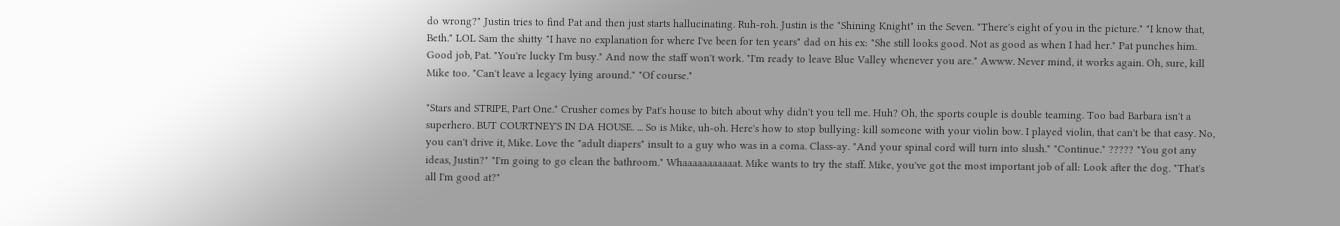do wrong?" Justin tries to find Pat and then just starts hallucinating. Ruh-roh. Justin is the "Shining Knight" in the Seven. "There's eight of you in the picture." "I know that, Beth." LOL Sam the shitty "I have no explanation for where I've been for ten years" dad on his ex: "She still looks good. Not as good as when I had her." Pat punches him. Good job, Pat. "You're lucky I'm busy." And now the staff won't work. "I'm ready to leave Blue Valley whenever you are." Awww. Never mind, it works again. Oh, sure, kill Mike too. "Can't leave a legacy lying around." "Of course."

"Stars and STRIPE, Part One." Crusher comes by Pat's house to bitch about why didn't you tell me. Huh? Oh, the sports couple is double teaming. Too bad Barbara isn't a superhero. BUT COURTNEY'S IN DA HOUSE. ... So is Mike, uh-oh. Here's how to stop bullying: kill someone with your violin bow. I played violin, that can't be that easy. No, you can't drive it, Mike. Love the "adult diapers" insult to a guy who was in a coma. Class-ay. "And your spinal cord will turn into slush." "Continue." ????? "You got any ideas, Justin?" "I'm going to go clean the bathroom." Whaaaaaaaaaaat. Mike wants to try the staff. Mike, you've got the most important job of all: Look after the dog. "That's all I'm good at?"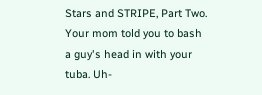Stars and STRIPE, Part Two. Your mom told you to bash a guy's head in with your tuba. Uh-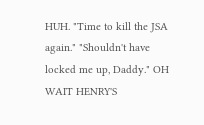HUH. "Time to kill the JSA again." "Shouldn't have locked me up, Daddy." OH WAIT HENRY'S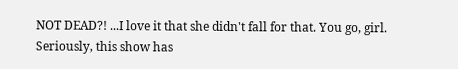NOT DEAD?! ...I love it that she didn't fall for that. You go, girl. Seriously, this show has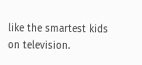like the smartest kids on television.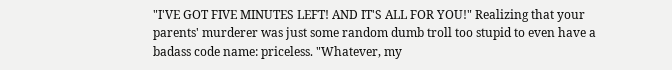"I'VE GOT FIVE MINUTES LEFT! AND IT'S ALL FOR YOU!" Realizing that your parents' murderer was just some random dumb troll too stupid to even have a badass code name: priceless. "Whatever, my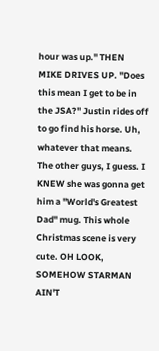hour was up." THEN MIKE DRIVES UP. "Does this mean I get to be in the JSA?" Justin rides off to go find his horse. Uh, whatever that means. The other guys, I guess. I KNEW she was gonna get him a "World's Greatest Dad" mug. This whole Christmas scene is very cute. OH LOOK, SOMEHOW STARMAN AIN'T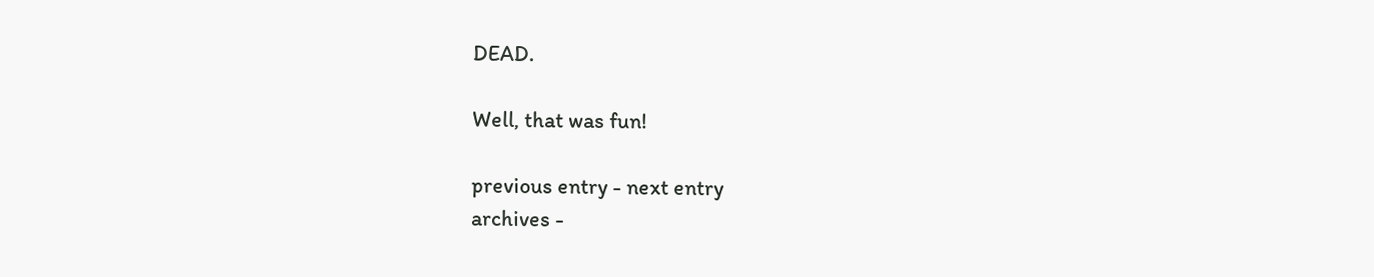DEAD.

Well, that was fun!

previous entry - next entry
archives -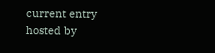current entry
hosted by